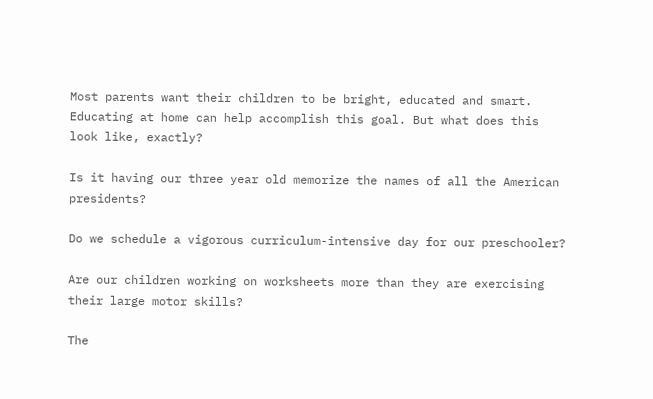Most parents want their children to be bright, educated and smart. Educating at home can help accomplish this goal. But what does this look like, exactly?

Is it having our three year old memorize the names of all the American presidents?

Do we schedule a vigorous curriculum-intensive day for our preschooler?

Are our children working on worksheets more than they are exercising their large motor skills?

The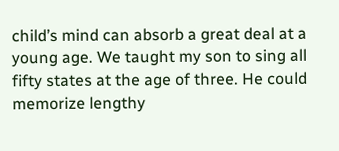child’s mind can absorb a great deal at a young age. We taught my son to sing all fifty states at the age of three. He could memorize lengthy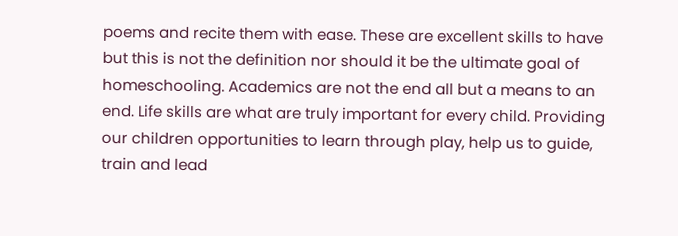poems and recite them with ease. These are excellent skills to have but this is not the definition nor should it be the ultimate goal of homeschooling. Academics are not the end all but a means to an end. Life skills are what are truly important for every child. Providing our children opportunities to learn through play, help us to guide, train and lead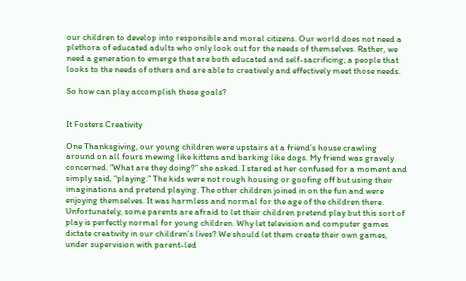our children to develop into responsible and moral citizens. Our world does not need a plethora of educated adults who only look out for the needs of themselves. Rather, we need a generation to emerge that are both educated and self-sacrificing; a people that looks to the needs of others and are able to creatively and effectively meet those needs.

So how can play accomplish these goals?


It Fosters Creativity

One Thanksgiving, our young children were upstairs at a friend’s house crawling around on all fours mewing like kittens and barking like dogs. My friend was gravely concerned. “What are they doing?” she asked. I stared at her confused for a moment and simply said, “playing.” The kids were not rough housing or goofing off but using their imaginations and pretend playing. The other children joined in on the fun and were enjoying themselves. It was harmless and normal for the age of the children there. Unfortunately, some parents are afraid to let their children pretend play but this sort of play is perfectly normal for young children. Why let television and computer games dictate creativity in our children’s lives? We should let them create their own games, under supervision with parent-led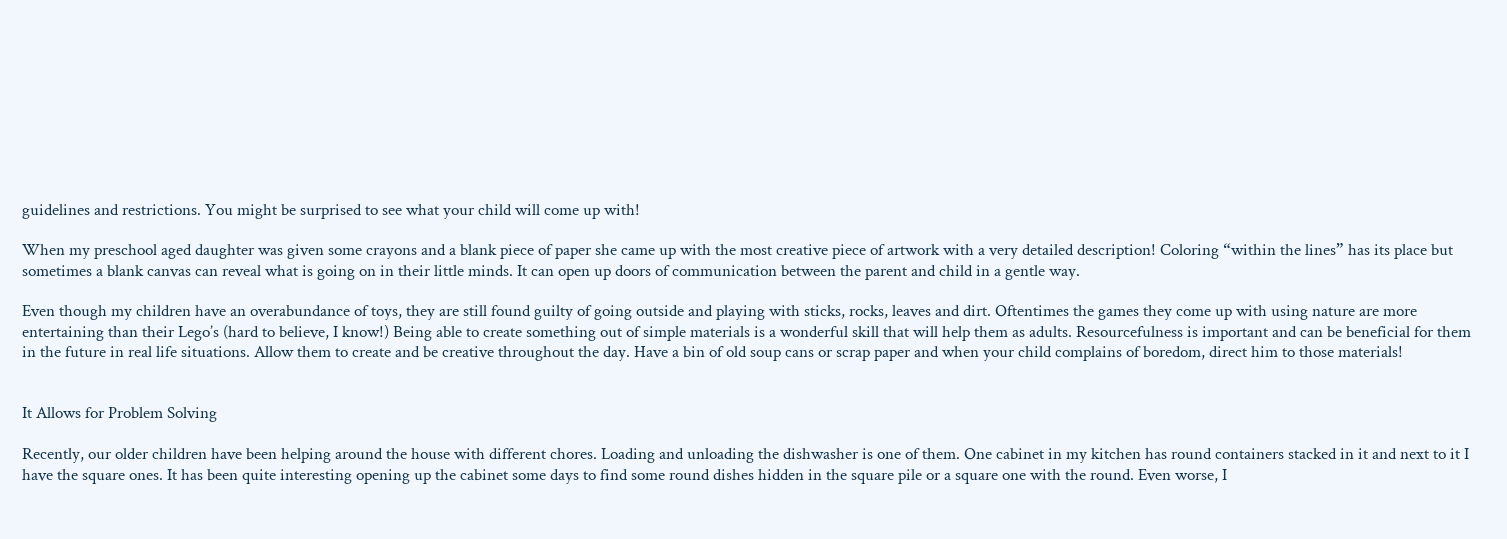guidelines and restrictions. You might be surprised to see what your child will come up with!

When my preschool aged daughter was given some crayons and a blank piece of paper she came up with the most creative piece of artwork with a very detailed description! Coloring “within the lines” has its place but sometimes a blank canvas can reveal what is going on in their little minds. It can open up doors of communication between the parent and child in a gentle way.

Even though my children have an overabundance of toys, they are still found guilty of going outside and playing with sticks, rocks, leaves and dirt. Oftentimes the games they come up with using nature are more entertaining than their Lego’s (hard to believe, I know!) Being able to create something out of simple materials is a wonderful skill that will help them as adults. Resourcefulness is important and can be beneficial for them in the future in real life situations. Allow them to create and be creative throughout the day. Have a bin of old soup cans or scrap paper and when your child complains of boredom, direct him to those materials!


It Allows for Problem Solving

Recently, our older children have been helping around the house with different chores. Loading and unloading the dishwasher is one of them. One cabinet in my kitchen has round containers stacked in it and next to it I have the square ones. It has been quite interesting opening up the cabinet some days to find some round dishes hidden in the square pile or a square one with the round. Even worse, I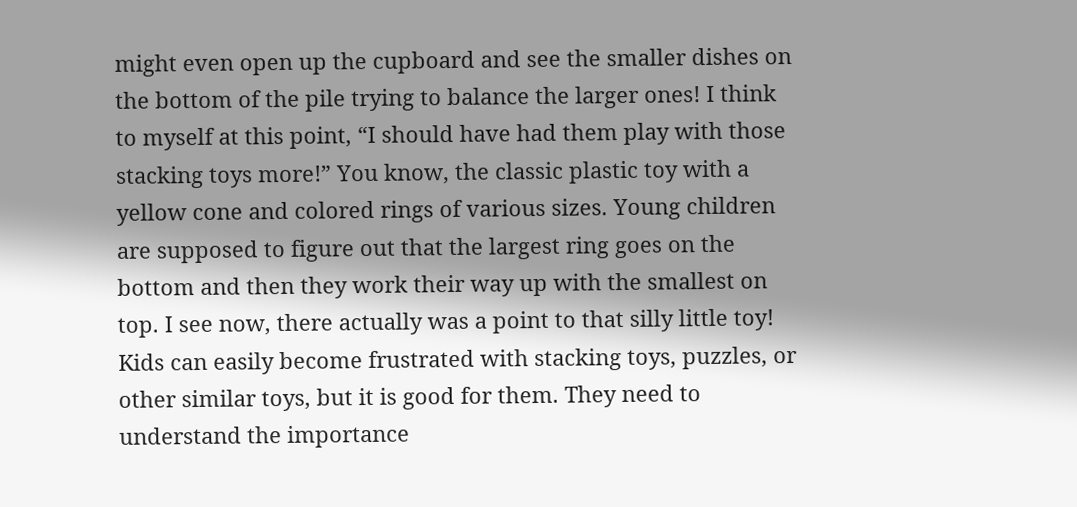might even open up the cupboard and see the smaller dishes on the bottom of the pile trying to balance the larger ones! I think to myself at this point, “I should have had them play with those stacking toys more!” You know, the classic plastic toy with a yellow cone and colored rings of various sizes. Young children are supposed to figure out that the largest ring goes on the bottom and then they work their way up with the smallest on top. I see now, there actually was a point to that silly little toy! Kids can easily become frustrated with stacking toys, puzzles, or other similar toys, but it is good for them. They need to understand the importance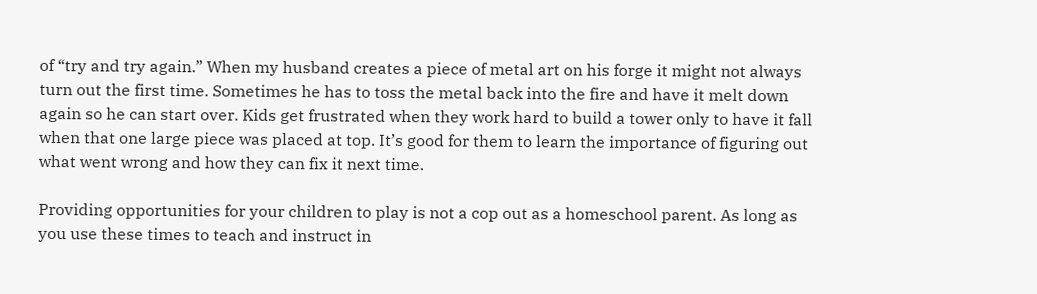of “try and try again.” When my husband creates a piece of metal art on his forge it might not always turn out the first time. Sometimes he has to toss the metal back into the fire and have it melt down again so he can start over. Kids get frustrated when they work hard to build a tower only to have it fall when that one large piece was placed at top. It’s good for them to learn the importance of figuring out what went wrong and how they can fix it next time.

Providing opportunities for your children to play is not a cop out as a homeschool parent. As long as you use these times to teach and instruct in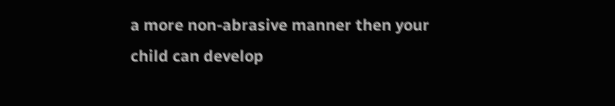a more non-abrasive manner then your child can develop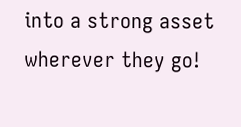into a strong asset wherever they go!